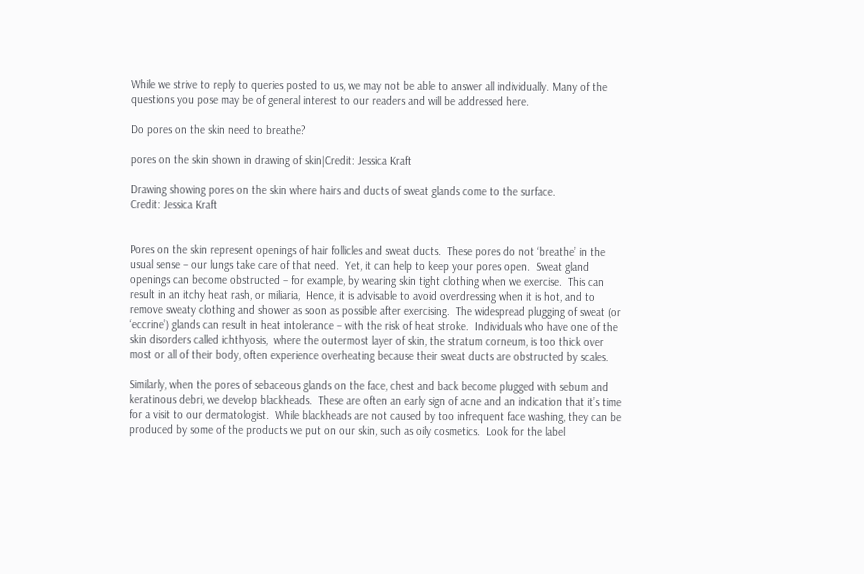While we strive to reply to queries posted to us, we may not be able to answer all individually. Many of the questions you pose may be of general interest to our readers and will be addressed here.

Do pores on the skin need to breathe?

pores on the skin shown in drawing of skin|Credit: Jessica Kraft

Drawing showing pores on the skin where hairs and ducts of sweat glands come to the surface.
Credit: Jessica Kraft


Pores on the skin represent openings of hair follicles and sweat ducts.  These pores do not ‘breathe’ in the usual sense – our lungs take care of that need.  Yet, it can help to keep your pores open.  Sweat gland openings can become obstructed – for example, by wearing skin tight clothing when we exercise.  This can result in an itchy heat rash, or miliaria,  Hence, it is advisable to avoid overdressing when it is hot, and to remove sweaty clothing and shower as soon as possible after exercising.  The widespread plugging of sweat (or ‘eccrine’) glands can result in heat intolerance – with the risk of heat stroke.  Individuals who have one of the skin disorders called ichthyosis,  where the outermost layer of skin, the stratum corneum, is too thick over most or all of their body, often experience overheating because their sweat ducts are obstructed by scales.

Similarly, when the pores of sebaceous glands on the face, chest and back become plugged with sebum and keratinous debri, we develop blackheads.  These are often an early sign of acne and an indication that it’s time for a visit to our dermatologist.  While blackheads are not caused by too infrequent face washing, they can be produced by some of the products we put on our skin, such as oily cosmetics.  Look for the label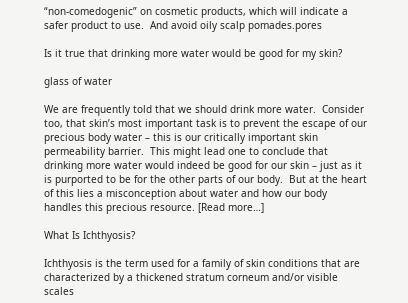“non-comedogenic” on cosmetic products, which will indicate a safer product to use.  And avoid oily scalp pomades.pores

Is it true that drinking more water would be good for my skin?

glass of water

We are frequently told that we should drink more water.  Consider too, that skin’s most important task is to prevent the escape of our precious body water – this is our critically important skin permeability barrier.  This might lead one to conclude that drinking more water would indeed be good for our skin – just as it is purported to be for the other parts of our body.  But at the heart of this lies a misconception about water and how our body handles this precious resource. [Read more…]

What Is Ichthyosis?

Ichthyosis is the term used for a family of skin conditions that are characterized by a thickened stratum corneum and/or visible scales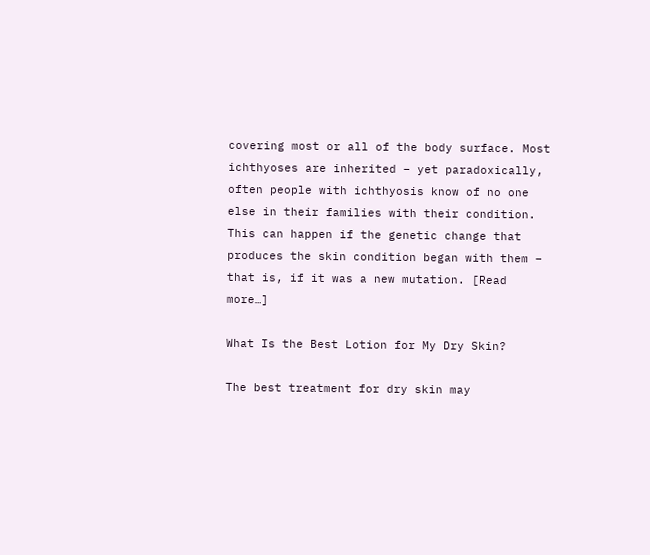covering most or all of the body surface. Most ichthyoses are inherited – yet paradoxically, often people with ichthyosis know of no one else in their families with their condition. This can happen if the genetic change that produces the skin condition began with them – that is, if it was a new mutation. [Read more…]

What Is the Best Lotion for My Dry Skin?

The best treatment for dry skin may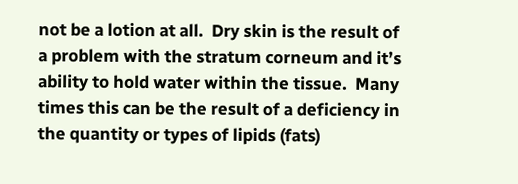not be a lotion at all.  Dry skin is the result of a problem with the stratum corneum and it’s ability to hold water within the tissue.  Many times this can be the result of a deficiency in the quantity or types of lipids (fats)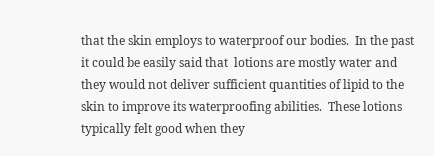that the skin employs to waterproof our bodies.  In the past it could be easily said that  lotions are mostly water and they would not deliver sufficient quantities of lipid to the skin to improve its waterproofing abilities.  These lotions typically felt good when they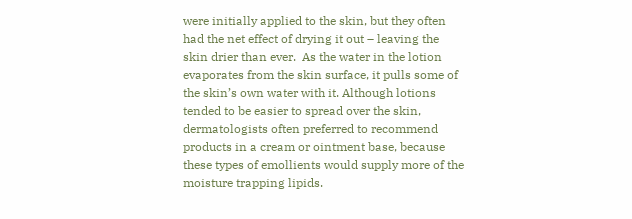were initially applied to the skin, but they often had the net effect of drying it out – leaving the skin drier than ever.  As the water in the lotion evaporates from the skin surface, it pulls some of the skin’s own water with it. Although lotions tended to be easier to spread over the skin, dermatologists often preferred to recommend products in a cream or ointment base, because these types of emollients would supply more of the moisture trapping lipids.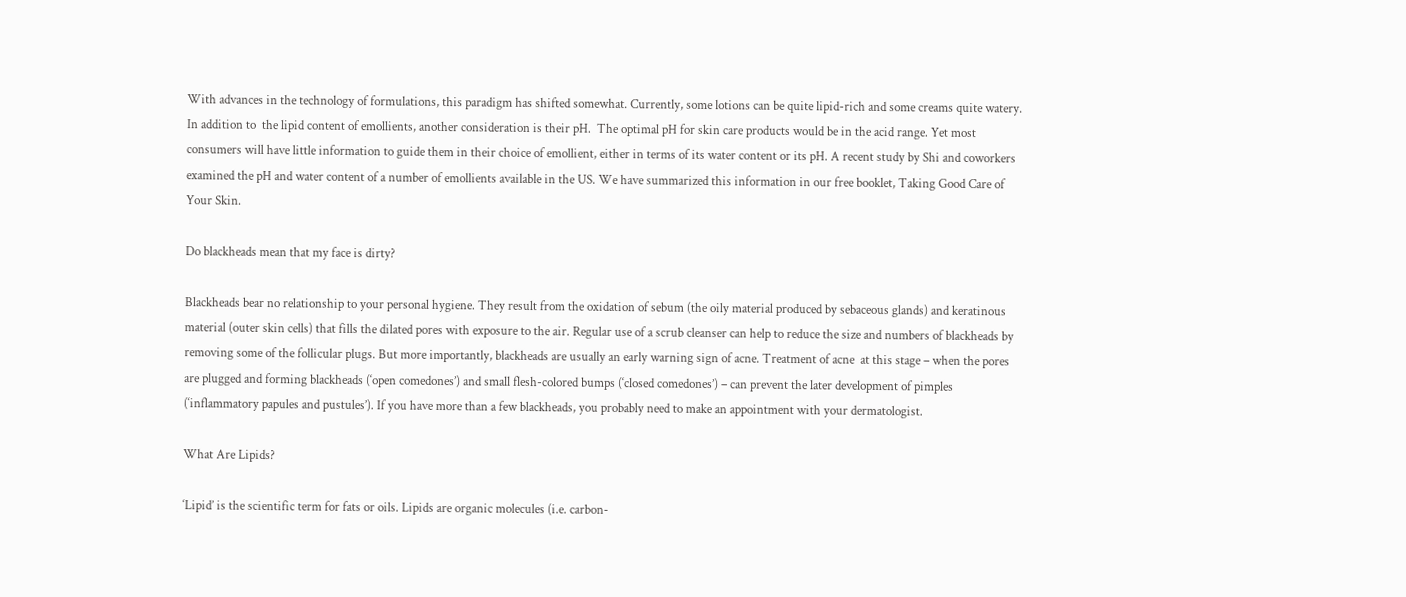With advances in the technology of formulations, this paradigm has shifted somewhat. Currently, some lotions can be quite lipid-rich and some creams quite watery.  In addition to  the lipid content of emollients, another consideration is their pH.  The optimal pH for skin care products would be in the acid range. Yet most consumers will have little information to guide them in their choice of emollient, either in terms of its water content or its pH. A recent study by Shi and coworkers   examined the pH and water content of a number of emollients available in the US. We have summarized this information in our free booklet, Taking Good Care of Your Skin.

Do blackheads mean that my face is dirty?

Blackheads bear no relationship to your personal hygiene. They result from the oxidation of sebum (the oily material produced by sebaceous glands) and keratinous material (outer skin cells) that fills the dilated pores with exposure to the air. Regular use of a scrub cleanser can help to reduce the size and numbers of blackheads by removing some of the follicular plugs. But more importantly, blackheads are usually an early warning sign of acne. Treatment of acne  at this stage – when the pores are plugged and forming blackheads (‘open comedones’) and small flesh-colored bumps (‘closed comedones’) – can prevent the later development of pimples (‘inflammatory papules and pustules’). If you have more than a few blackheads, you probably need to make an appointment with your dermatologist.

What Are Lipids?

‘Lipid’ is the scientific term for fats or oils. Lipids are organic molecules (i.e. carbon-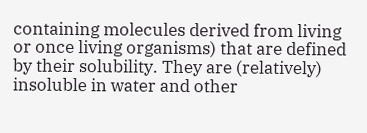containing molecules derived from living or once living organisms) that are defined by their solubility. They are (relatively) insoluble in water and other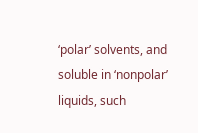‘polar’ solvents, and soluble in ‘nonpolar’ liquids, such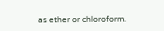as ether or chloroform.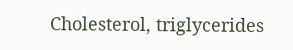Cholesterol, triglycerides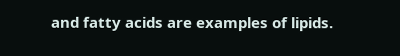and fatty acids are examples of lipids.